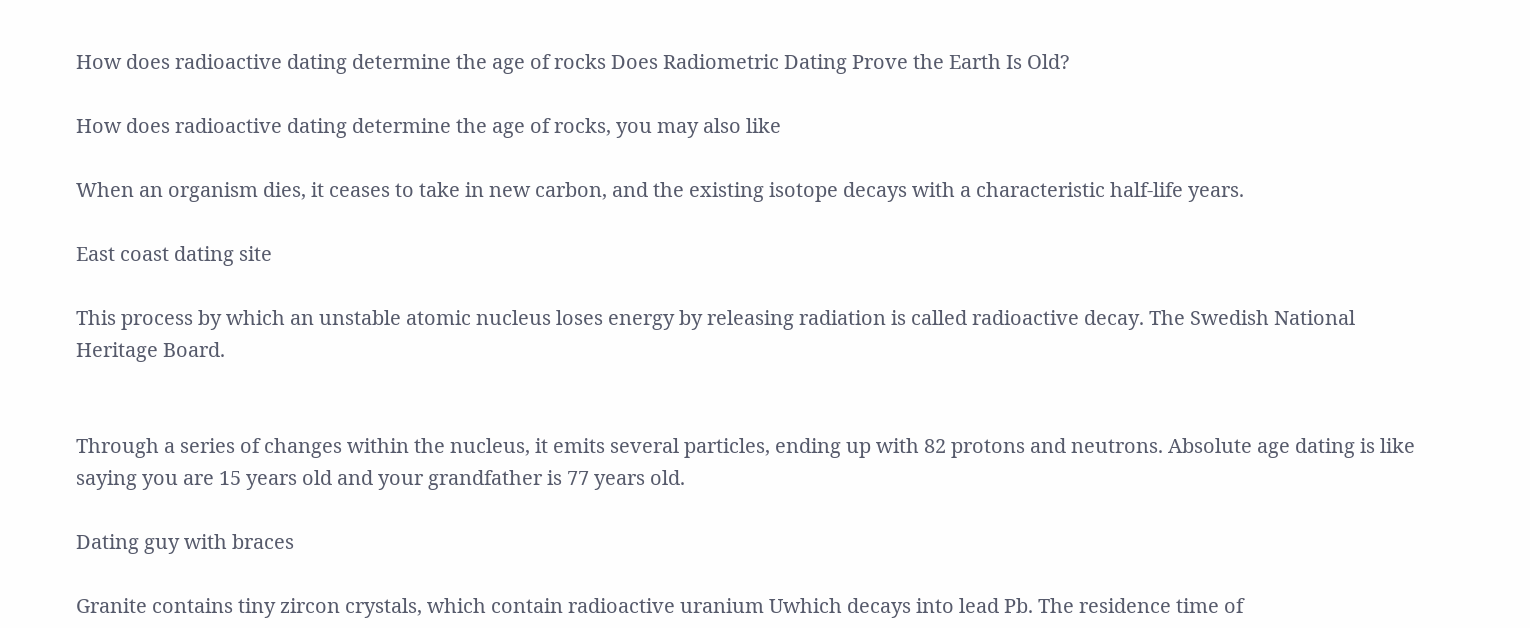How does radioactive dating determine the age of rocks Does Radiometric Dating Prove the Earth Is Old?

How does radioactive dating determine the age of rocks, you may also like

When an organism dies, it ceases to take in new carbon, and the existing isotope decays with a characteristic half-life years.

East coast dating site

This process by which an unstable atomic nucleus loses energy by releasing radiation is called radioactive decay. The Swedish National Heritage Board.


Through a series of changes within the nucleus, it emits several particles, ending up with 82 protons and neutrons. Absolute age dating is like saying you are 15 years old and your grandfather is 77 years old.

Dating guy with braces

Granite contains tiny zircon crystals, which contain radioactive uranium Uwhich decays into lead Pb. The residence time of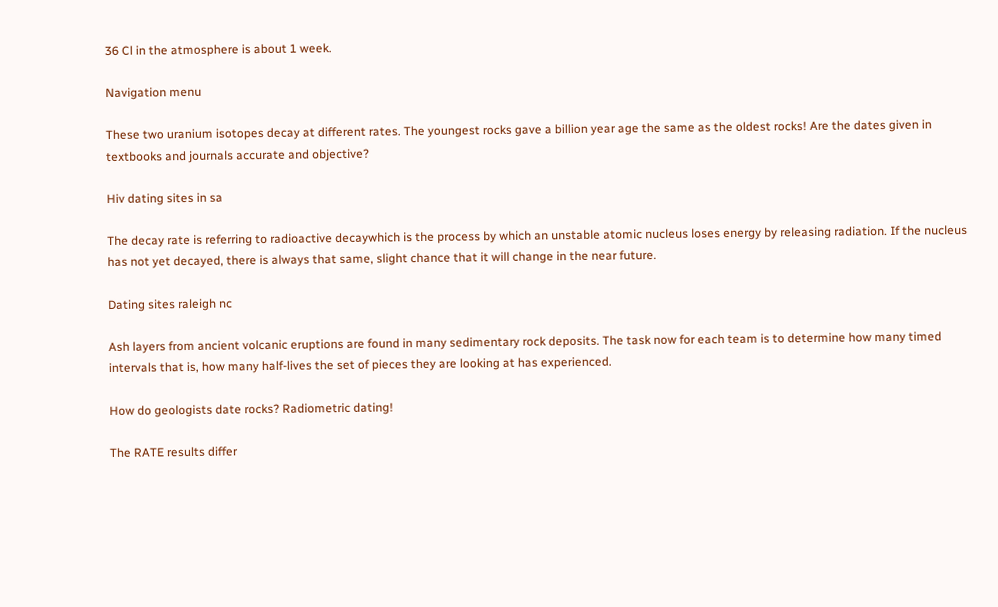36 Cl in the atmosphere is about 1 week.

Navigation menu

These two uranium isotopes decay at different rates. The youngest rocks gave a billion year age the same as the oldest rocks! Are the dates given in textbooks and journals accurate and objective?

Hiv dating sites in sa

The decay rate is referring to radioactive decaywhich is the process by which an unstable atomic nucleus loses energy by releasing radiation. If the nucleus has not yet decayed, there is always that same, slight chance that it will change in the near future.

Dating sites raleigh nc

Ash layers from ancient volcanic eruptions are found in many sedimentary rock deposits. The task now for each team is to determine how many timed intervals that is, how many half-lives the set of pieces they are looking at has experienced.

How do geologists date rocks? Radiometric dating!

The RATE results differ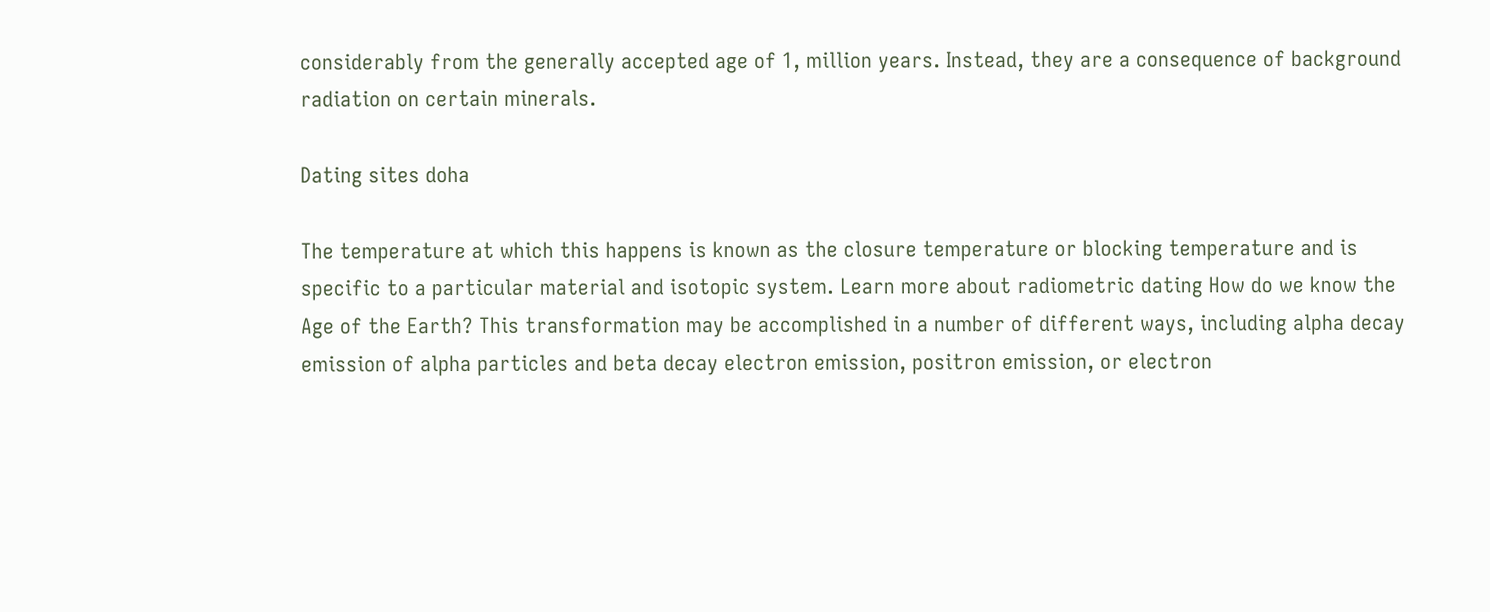considerably from the generally accepted age of 1, million years. Instead, they are a consequence of background radiation on certain minerals.

Dating sites doha

The temperature at which this happens is known as the closure temperature or blocking temperature and is specific to a particular material and isotopic system. Learn more about radiometric dating How do we know the Age of the Earth? This transformation may be accomplished in a number of different ways, including alpha decay emission of alpha particles and beta decay electron emission, positron emission, or electron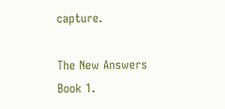capture.

The New Answers Book 1.